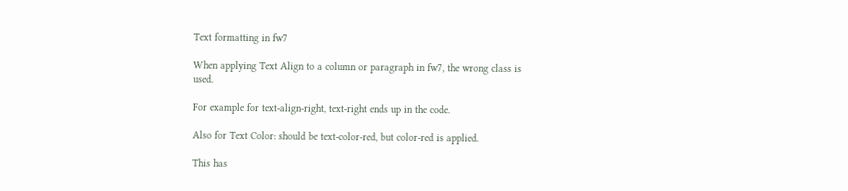Text formatting in fw7

When applying Text Align to a column or paragraph in fw7, the wrong class is used.

For example for text-align-right, text-right ends up in the code.

Also for Text Color: should be text-color-red, but color-red is applied.

This has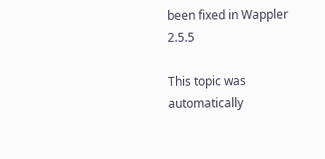been fixed in Wappler 2.5.5

This topic was automatically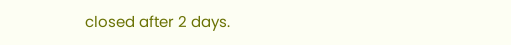closed after 2 days.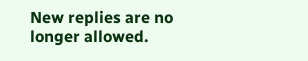New replies are no longer allowed.